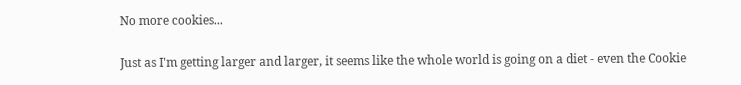No more cookies...

Just as I'm getting larger and larger, it seems like the whole world is going on a diet - even the Cookie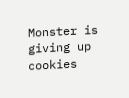Monster is giving up cookies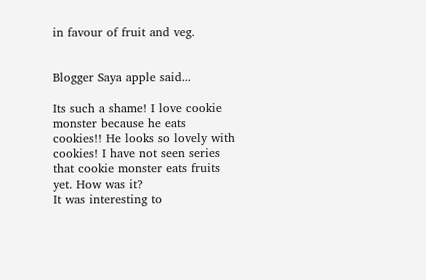in favour of fruit and veg.


Blogger Saya apple said...

Its such a shame! I love cookie monster because he eats cookies!! He looks so lovely with cookies! I have not seen series that cookie monster eats fruits yet. How was it?
It was interesting to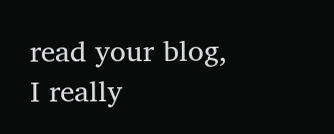read your blog, I really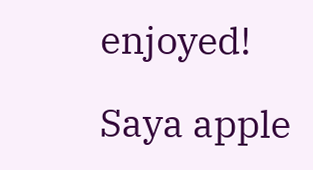enjoyed!

Saya apple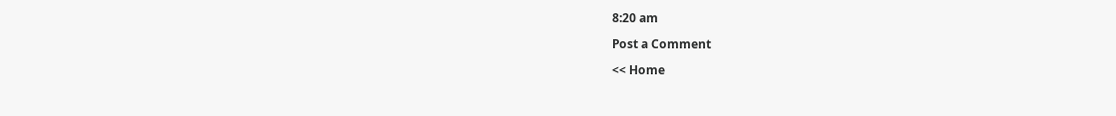8:20 am

Post a Comment

<< Home